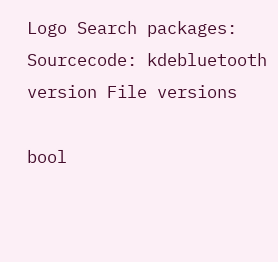Logo Search packages:
Sourcecode: kdebluetooth version File versions

bool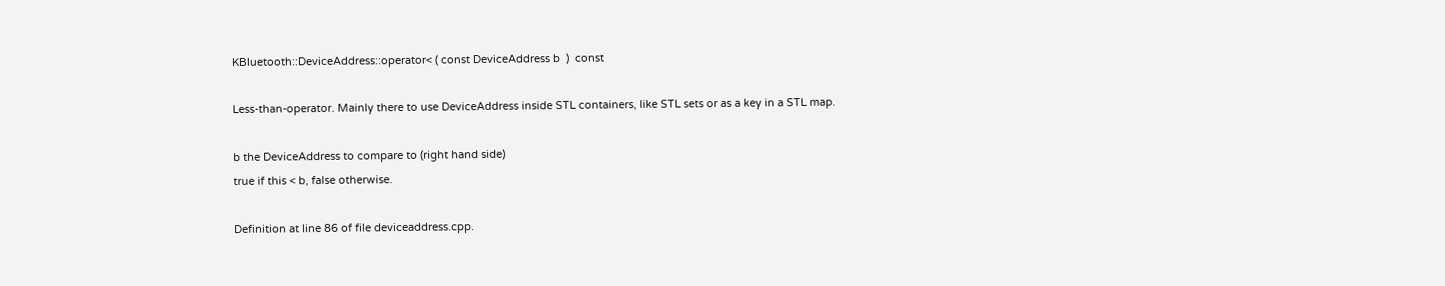KBluetooth::DeviceAddress::operator< ( const DeviceAddress b  )  const

Less-than-operator. Mainly there to use DeviceAddress inside STL containers, like STL sets or as a key in a STL map.

b the DeviceAddress to compare to (right hand side)
true if this < b, false otherwise.

Definition at line 86 of file deviceaddress.cpp.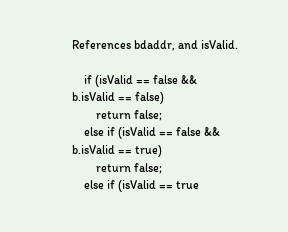References bdaddr, and isValid.

    if (isValid == false && b.isValid == false)
        return false;
    else if (isValid == false && b.isValid == true)
        return false;
    else if (isValid == true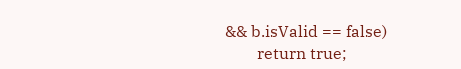&& b.isValid == false)
        return true;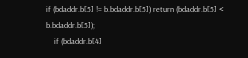if (bdaddr.b[5] != b.bdaddr.b[5]) return (bdaddr.b[5] < b.bdaddr.b[5]);
    if (bdaddr.b[4]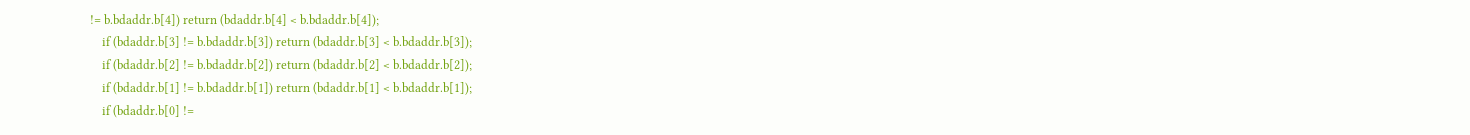!= b.bdaddr.b[4]) return (bdaddr.b[4] < b.bdaddr.b[4]);
    if (bdaddr.b[3] != b.bdaddr.b[3]) return (bdaddr.b[3] < b.bdaddr.b[3]);
    if (bdaddr.b[2] != b.bdaddr.b[2]) return (bdaddr.b[2] < b.bdaddr.b[2]);
    if (bdaddr.b[1] != b.bdaddr.b[1]) return (bdaddr.b[1] < b.bdaddr.b[1]);
    if (bdaddr.b[0] !=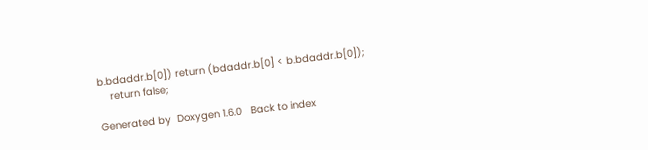b.bdaddr.b[0]) return (bdaddr.b[0] < b.bdaddr.b[0]);
    return false;

Generated by  Doxygen 1.6.0   Back to index